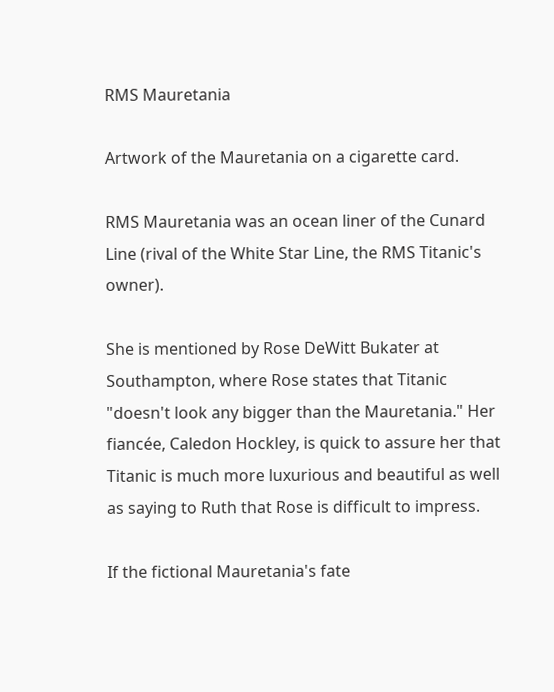RMS Mauretania

Artwork of the Mauretania on a cigarette card.

RMS Mauretania was an ocean liner of the Cunard Line (rival of the White Star Line, the RMS Titanic's owner).

She is mentioned by Rose DeWitt Bukater at Southampton, where Rose states that Titanic "doesn't look any bigger than the Mauretania." Her fiancée, Caledon Hockley, is quick to assure her that Titanic is much more luxurious and beautiful as well as saying to Ruth that Rose is difficult to impress.

If the fictional Mauretania's fate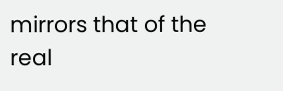mirrors that of the real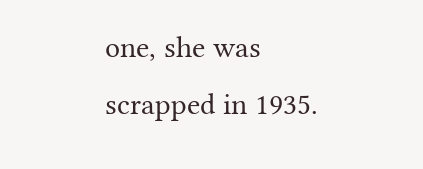one, she was scrapped in 1935.